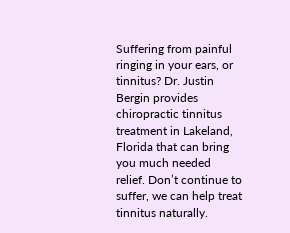Suffering from painful ringing in your ears, or tinnitus? Dr. Justin Bergin provides chiropractic tinnitus treatment in Lakeland, Florida that can bring you much needed relief. Don’t continue to suffer, we can help treat tinnitus naturally.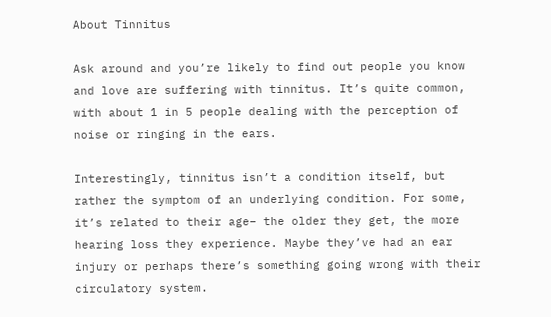About Tinnitus

Ask around and you’re likely to find out people you know and love are suffering with tinnitus. It’s quite common, with about 1 in 5 people dealing with the perception of noise or ringing in the ears.

Interestingly, tinnitus isn’t a condition itself, but rather the symptom of an underlying condition. For some, it’s related to their age– the older they get, the more hearing loss they experience. Maybe they’ve had an ear injury or perhaps there’s something going wrong with their circulatory system.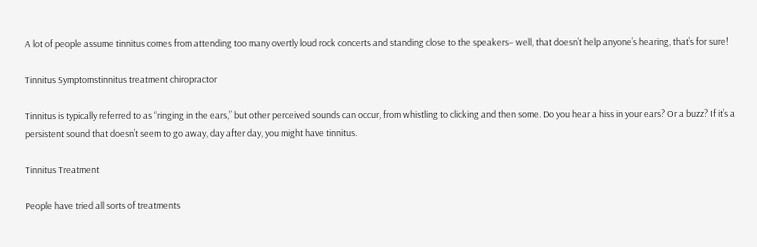A lot of people assume tinnitus comes from attending too many overtly loud rock concerts and standing close to the speakers– well, that doesn’t help anyone’s hearing, that’s for sure!

Tinnitus Symptomstinnitus treatment chiropractor

Tinnitus is typically referred to as “ringing in the ears,” but other perceived sounds can occur, from whistling to clicking and then some. Do you hear a hiss in your ears? Or a buzz? If it’s a persistent sound that doesn’t seem to go away, day after day, you might have tinnitus.

Tinnitus Treatment

People have tried all sorts of treatments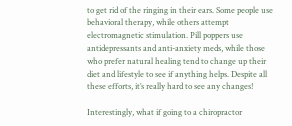to get rid of the ringing in their ears. Some people use behavioral therapy, while others attempt electromagnetic stimulation. Pill poppers use antidepressants and anti-anxiety meds, while those who prefer natural healing tend to change up their diet and lifestyle to see if anything helps. Despite all these efforts, it’s really hard to see any changes!

Interestingly, what if going to a chiropractor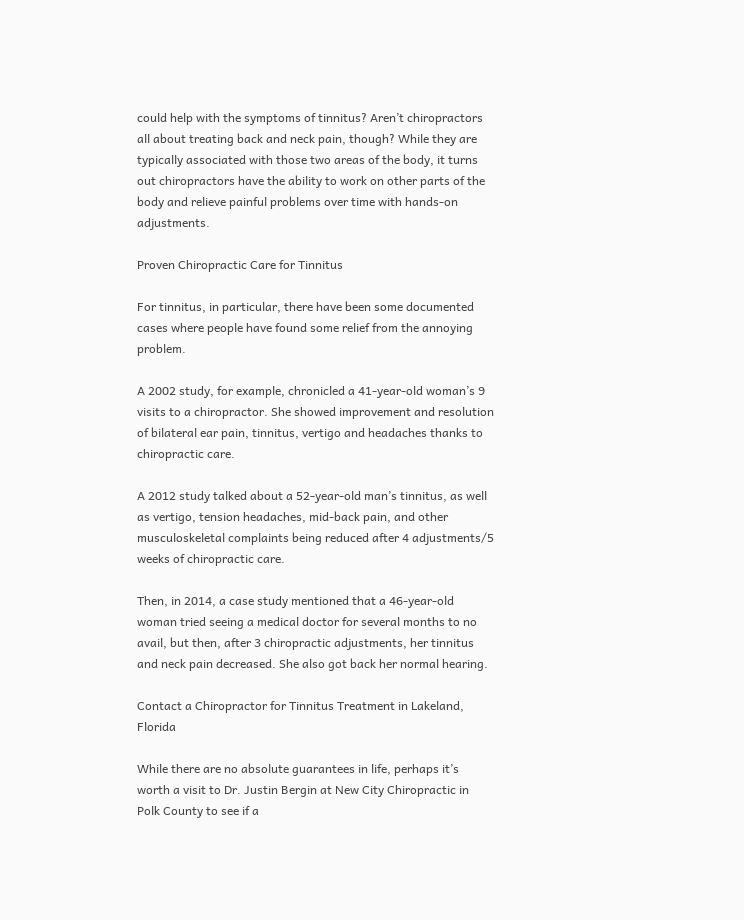could help with the symptoms of tinnitus? Aren’t chiropractors all about treating back and neck pain, though? While they are typically associated with those two areas of the body, it turns out chiropractors have the ability to work on other parts of the body and relieve painful problems over time with hands-on adjustments.

Proven Chiropractic Care for Tinnitus

For tinnitus, in particular, there have been some documented cases where people have found some relief from the annoying problem.

A 2002 study, for example, chronicled a 41-year-old woman’s 9 visits to a chiropractor. She showed improvement and resolution of bilateral ear pain, tinnitus, vertigo and headaches thanks to chiropractic care.

A 2012 study talked about a 52-year-old man’s tinnitus, as well as vertigo, tension headaches, mid-back pain, and other musculoskeletal complaints being reduced after 4 adjustments/5 weeks of chiropractic care.

Then, in 2014, a case study mentioned that a 46-year-old woman tried seeing a medical doctor for several months to no avail, but then, after 3 chiropractic adjustments, her tinnitus and neck pain decreased. She also got back her normal hearing.

Contact a Chiropractor for Tinnitus Treatment in Lakeland, Florida

While there are no absolute guarantees in life, perhaps it’s worth a visit to Dr. Justin Bergin at New City Chiropractic in Polk County to see if a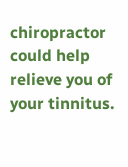chiropractor could help relieve you of your tinnitus.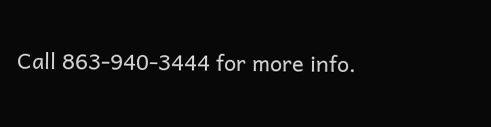Call 863-940-3444 for more info.